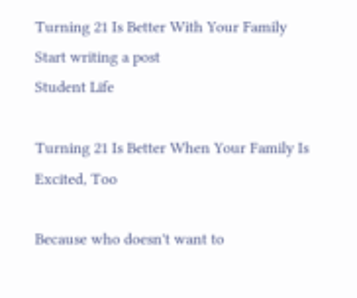Turning 21 Is Better With Your Family
Start writing a post
Student Life

Turning 21 Is Better When Your Family Is Excited, Too

Because who doesn't want to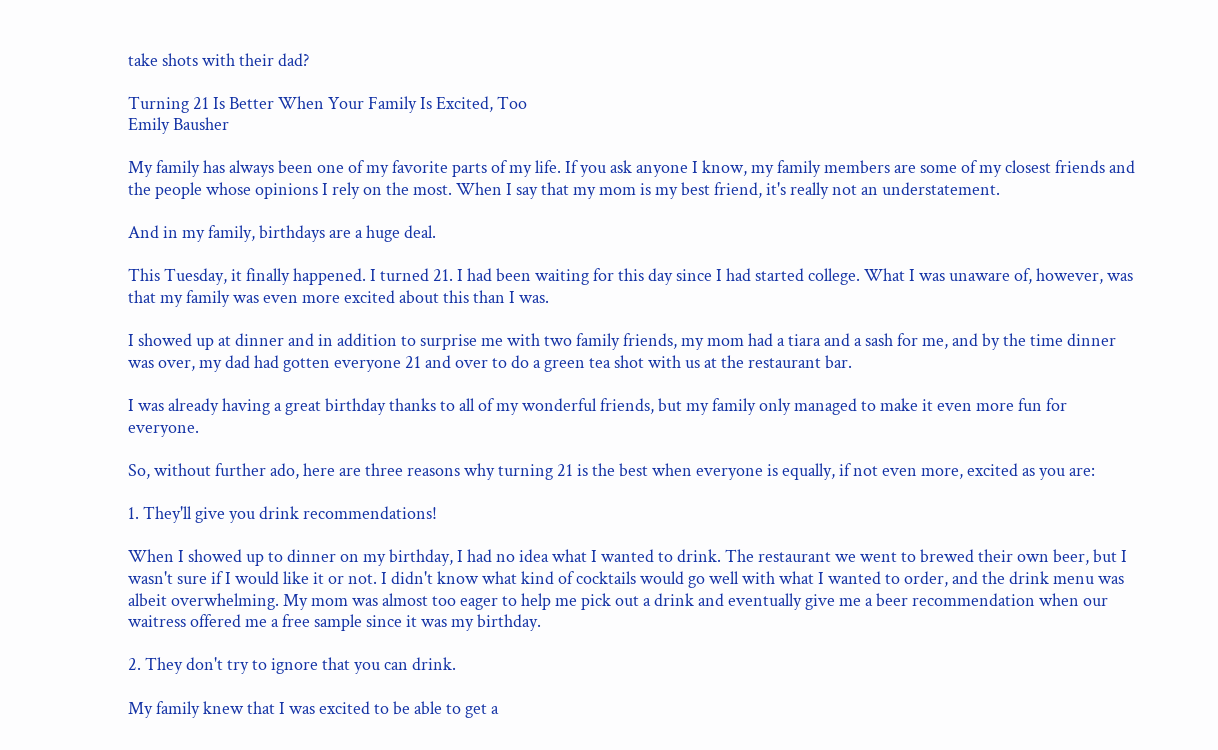take shots with their dad?

Turning 21 Is Better When Your Family Is Excited, Too
Emily Bausher

My family has always been one of my favorite parts of my life. If you ask anyone I know, my family members are some of my closest friends and the people whose opinions I rely on the most. When I say that my mom is my best friend, it's really not an understatement.

And in my family, birthdays are a huge deal.

This Tuesday, it finally happened. I turned 21. I had been waiting for this day since I had started college. What I was unaware of, however, was that my family was even more excited about this than I was.

I showed up at dinner and in addition to surprise me with two family friends, my mom had a tiara and a sash for me, and by the time dinner was over, my dad had gotten everyone 21 and over to do a green tea shot with us at the restaurant bar.

I was already having a great birthday thanks to all of my wonderful friends, but my family only managed to make it even more fun for everyone.

So, without further ado, here are three reasons why turning 21 is the best when everyone is equally, if not even more, excited as you are:

1. They'll give you drink recommendations!

When I showed up to dinner on my birthday, I had no idea what I wanted to drink. The restaurant we went to brewed their own beer, but I wasn't sure if I would like it or not. I didn't know what kind of cocktails would go well with what I wanted to order, and the drink menu was albeit overwhelming. My mom was almost too eager to help me pick out a drink and eventually give me a beer recommendation when our waitress offered me a free sample since it was my birthday.

2. They don't try to ignore that you can drink.

My family knew that I was excited to be able to get a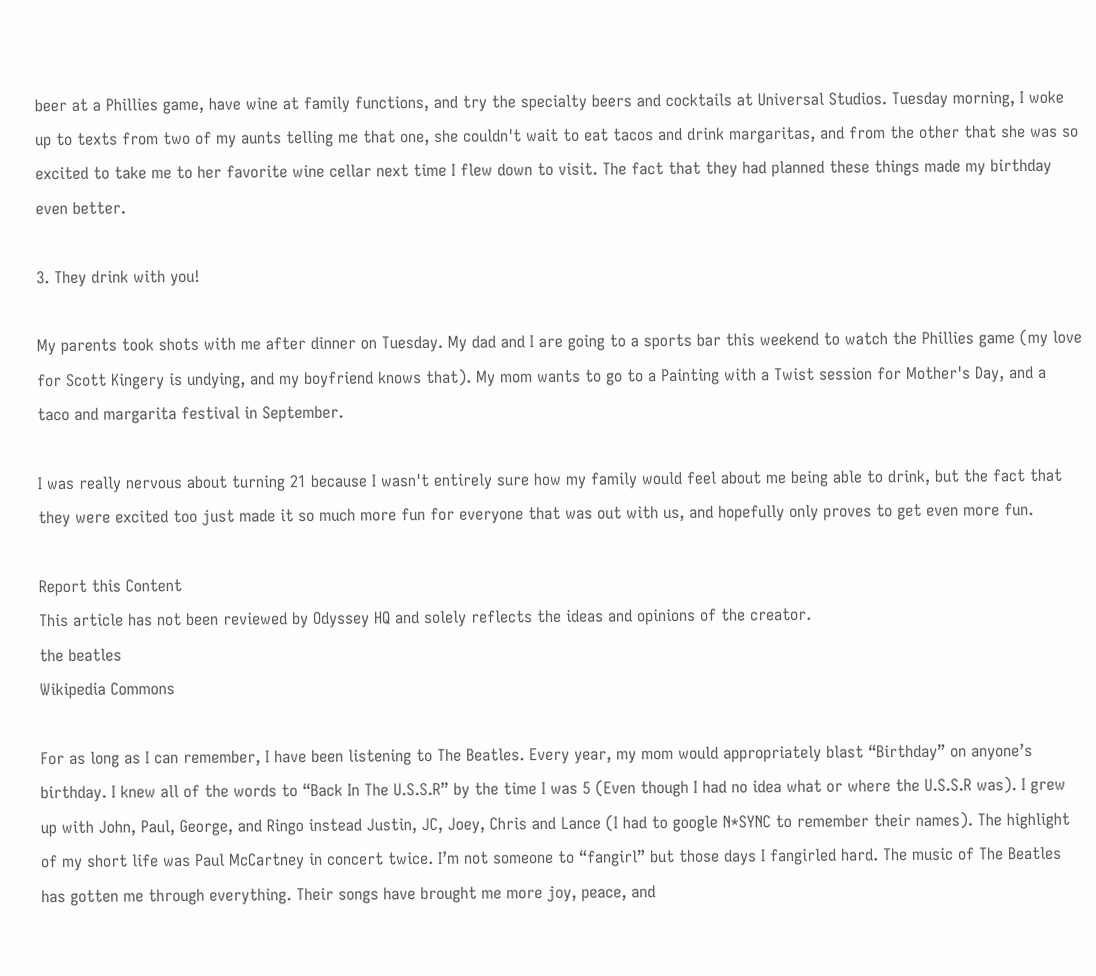beer at a Phillies game, have wine at family functions, and try the specialty beers and cocktails at Universal Studios. Tuesday morning, I woke up to texts from two of my aunts telling me that one, she couldn't wait to eat tacos and drink margaritas, and from the other that she was so excited to take me to her favorite wine cellar next time I flew down to visit. The fact that they had planned these things made my birthday even better.

3. They drink with you!

My parents took shots with me after dinner on Tuesday. My dad and I are going to a sports bar this weekend to watch the Phillies game (my love for Scott Kingery is undying, and my boyfriend knows that). My mom wants to go to a Painting with a Twist session for Mother's Day, and a taco and margarita festival in September.

I was really nervous about turning 21 because I wasn't entirely sure how my family would feel about me being able to drink, but the fact that they were excited too just made it so much more fun for everyone that was out with us, and hopefully only proves to get even more fun.

Report this Content
This article has not been reviewed by Odyssey HQ and solely reflects the ideas and opinions of the creator.
the beatles
Wikipedia Commons

For as long as I can remember, I have been listening to The Beatles. Every year, my mom would appropriately blast “Birthday” on anyone’s birthday. I knew all of the words to “Back In The U.S.S.R” by the time I was 5 (Even though I had no idea what or where the U.S.S.R was). I grew up with John, Paul, George, and Ringo instead Justin, JC, Joey, Chris and Lance (I had to google N*SYNC to remember their names). The highlight of my short life was Paul McCartney in concert twice. I’m not someone to “fangirl” but those days I fangirled hard. The music of The Beatles has gotten me through everything. Their songs have brought me more joy, peace, and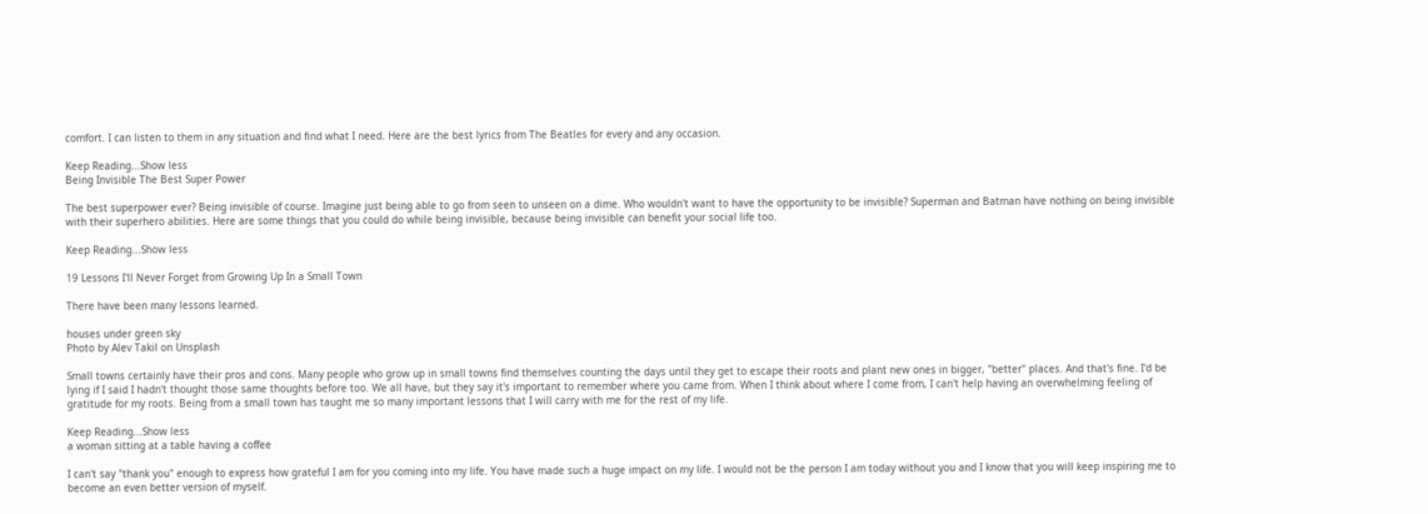comfort. I can listen to them in any situation and find what I need. Here are the best lyrics from The Beatles for every and any occasion.

Keep Reading...Show less
Being Invisible The Best Super Power

The best superpower ever? Being invisible of course. Imagine just being able to go from seen to unseen on a dime. Who wouldn't want to have the opportunity to be invisible? Superman and Batman have nothing on being invisible with their superhero abilities. Here are some things that you could do while being invisible, because being invisible can benefit your social life too.

Keep Reading...Show less

19 Lessons I'll Never Forget from Growing Up In a Small Town

There have been many lessons learned.

houses under green sky
Photo by Alev Takil on Unsplash

Small towns certainly have their pros and cons. Many people who grow up in small towns find themselves counting the days until they get to escape their roots and plant new ones in bigger, "better" places. And that's fine. I'd be lying if I said I hadn't thought those same thoughts before too. We all have, but they say it's important to remember where you came from. When I think about where I come from, I can't help having an overwhelming feeling of gratitude for my roots. Being from a small town has taught me so many important lessons that I will carry with me for the rest of my life.

Keep Reading...Show less
a woman sitting at a table having a coffee

I can't say "thank you" enough to express how grateful I am for you coming into my life. You have made such a huge impact on my life. I would not be the person I am today without you and I know that you will keep inspiring me to become an even better version of myself.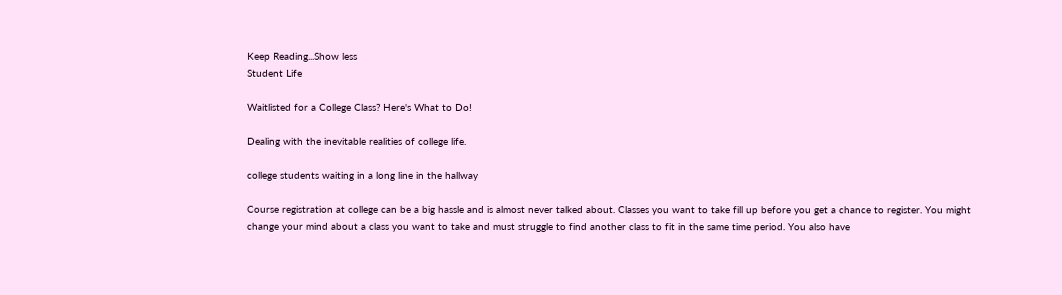Keep Reading...Show less
Student Life

Waitlisted for a College Class? Here's What to Do!

Dealing with the inevitable realities of college life.

college students waiting in a long line in the hallway

Course registration at college can be a big hassle and is almost never talked about. Classes you want to take fill up before you get a chance to register. You might change your mind about a class you want to take and must struggle to find another class to fit in the same time period. You also have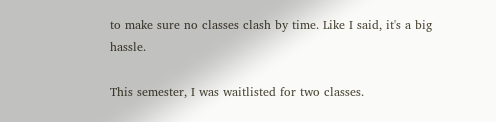to make sure no classes clash by time. Like I said, it's a big hassle.

This semester, I was waitlisted for two classes.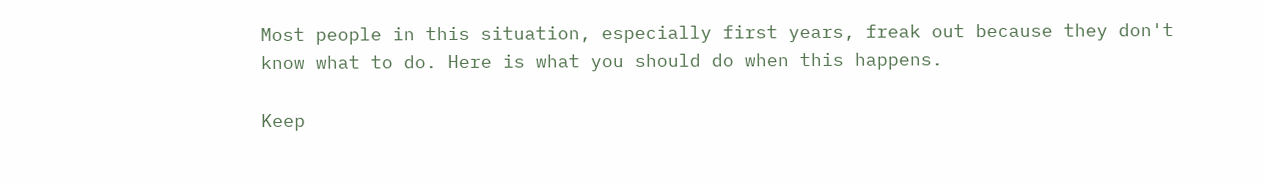Most people in this situation, especially first years, freak out because they don't know what to do. Here is what you should do when this happens.

Keep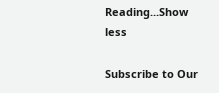Reading...Show less

Subscribe to Our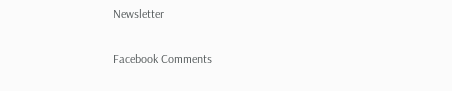Newsletter

Facebook Comments